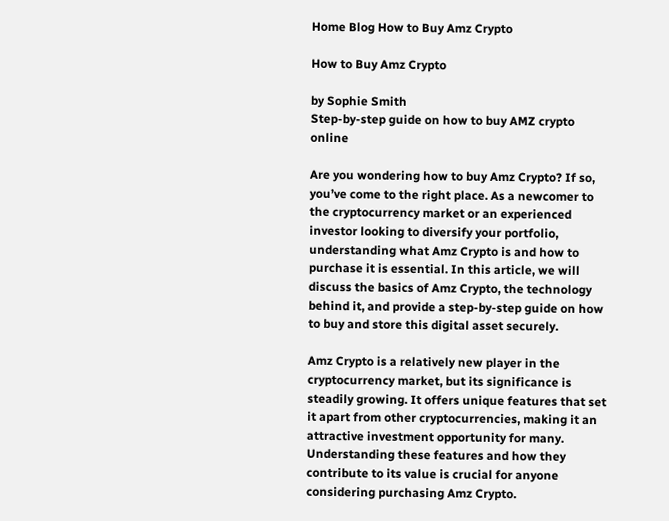Home Blog How to Buy Amz Crypto

How to Buy Amz Crypto

by Sophie Smith
Step-by-step guide on how to buy AMZ crypto online

Are you wondering how to buy Amz Crypto? If so, you’ve come to the right place. As a newcomer to the cryptocurrency market or an experienced investor looking to diversify your portfolio, understanding what Amz Crypto is and how to purchase it is essential. In this article, we will discuss the basics of Amz Crypto, the technology behind it, and provide a step-by-step guide on how to buy and store this digital asset securely.

Amz Crypto is a relatively new player in the cryptocurrency market, but its significance is steadily growing. It offers unique features that set it apart from other cryptocurrencies, making it an attractive investment opportunity for many. Understanding these features and how they contribute to its value is crucial for anyone considering purchasing Amz Crypto.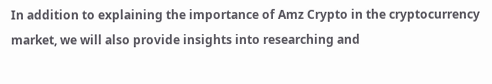In addition to explaining the importance of Amz Crypto in the cryptocurrency market, we will also provide insights into researching and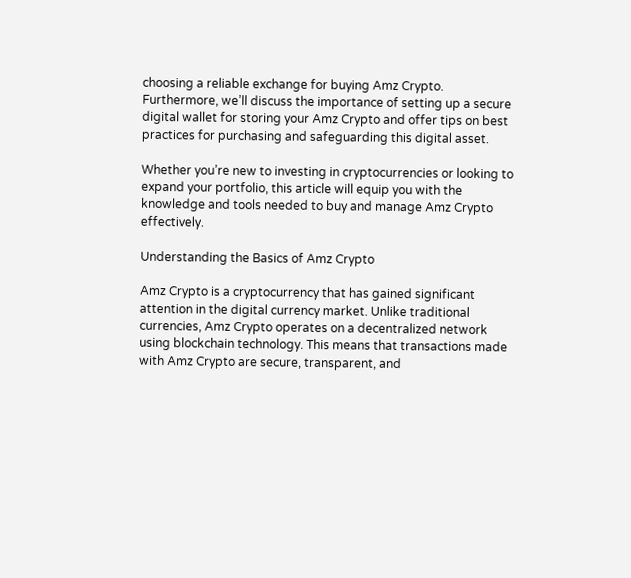choosing a reliable exchange for buying Amz Crypto. Furthermore, we’ll discuss the importance of setting up a secure digital wallet for storing your Amz Crypto and offer tips on best practices for purchasing and safeguarding this digital asset.

Whether you’re new to investing in cryptocurrencies or looking to expand your portfolio, this article will equip you with the knowledge and tools needed to buy and manage Amz Crypto effectively.

Understanding the Basics of Amz Crypto

Amz Crypto is a cryptocurrency that has gained significant attention in the digital currency market. Unlike traditional currencies, Amz Crypto operates on a decentralized network using blockchain technology. This means that transactions made with Amz Crypto are secure, transparent, and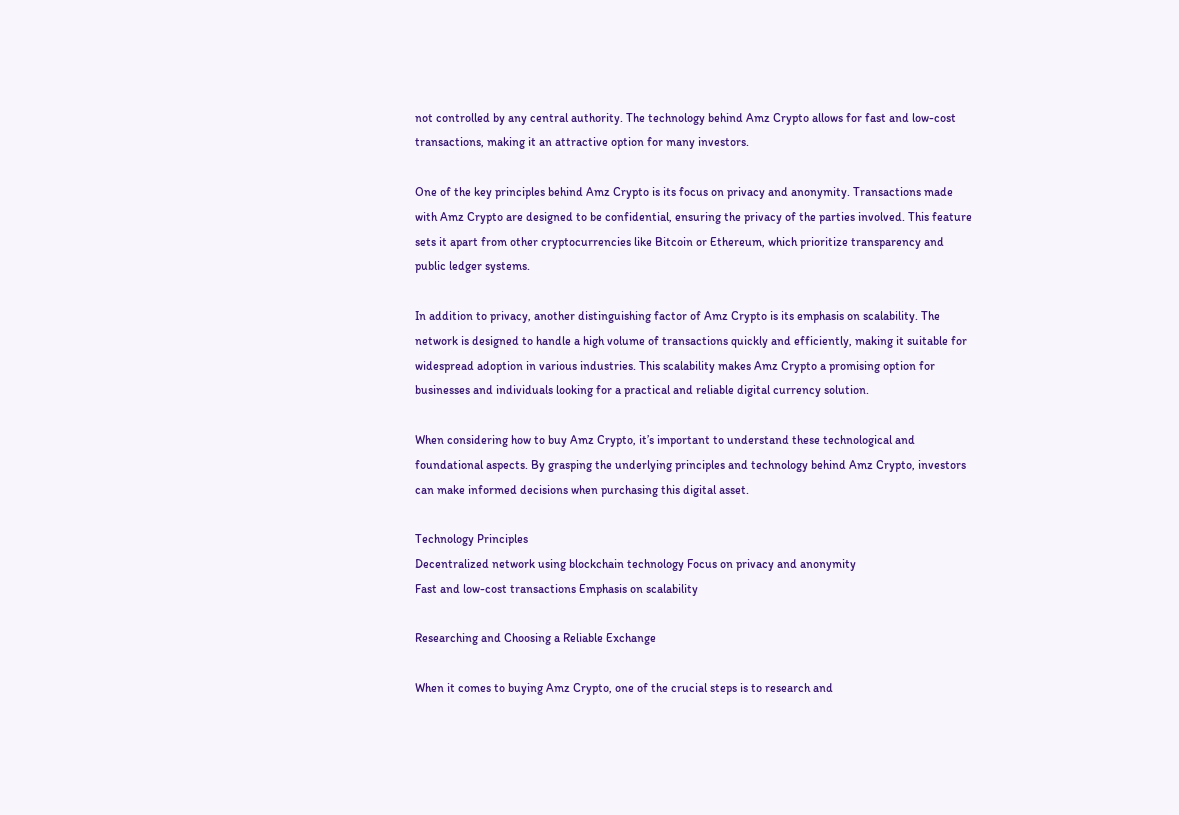not controlled by any central authority. The technology behind Amz Crypto allows for fast and low-cost transactions, making it an attractive option for many investors.

One of the key principles behind Amz Crypto is its focus on privacy and anonymity. Transactions made with Amz Crypto are designed to be confidential, ensuring the privacy of the parties involved. This feature sets it apart from other cryptocurrencies like Bitcoin or Ethereum, which prioritize transparency and public ledger systems.

In addition to privacy, another distinguishing factor of Amz Crypto is its emphasis on scalability. The network is designed to handle a high volume of transactions quickly and efficiently, making it suitable for widespread adoption in various industries. This scalability makes Amz Crypto a promising option for businesses and individuals looking for a practical and reliable digital currency solution.

When considering how to buy Amz Crypto, it’s important to understand these technological and foundational aspects. By grasping the underlying principles and technology behind Amz Crypto, investors can make informed decisions when purchasing this digital asset.

Technology Principles
Decentralized network using blockchain technology Focus on privacy and anonymity
Fast and low-cost transactions Emphasis on scalability

Researching and Choosing a Reliable Exchange

When it comes to buying Amz Crypto, one of the crucial steps is to research and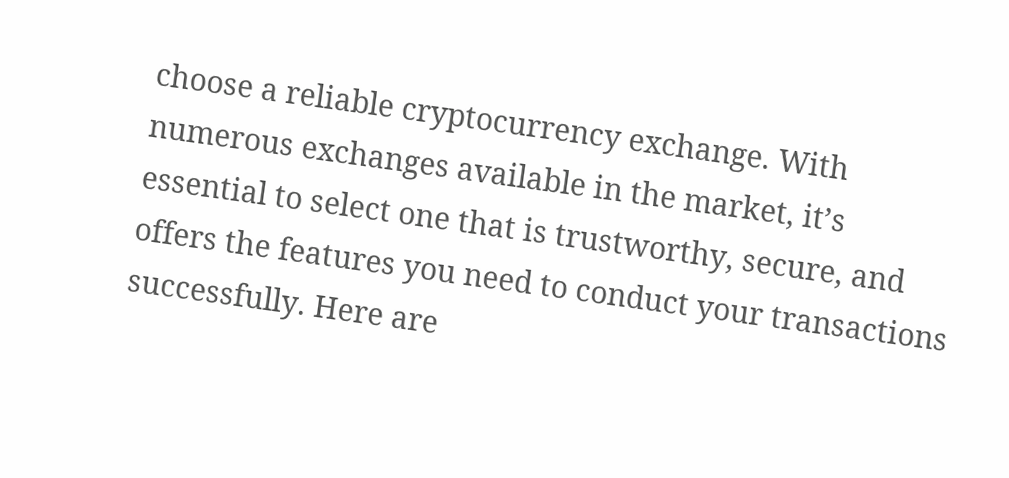choose a reliable cryptocurrency exchange. With numerous exchanges available in the market, it’s essential to select one that is trustworthy, secure, and offers the features you need to conduct your transactions successfully. Here are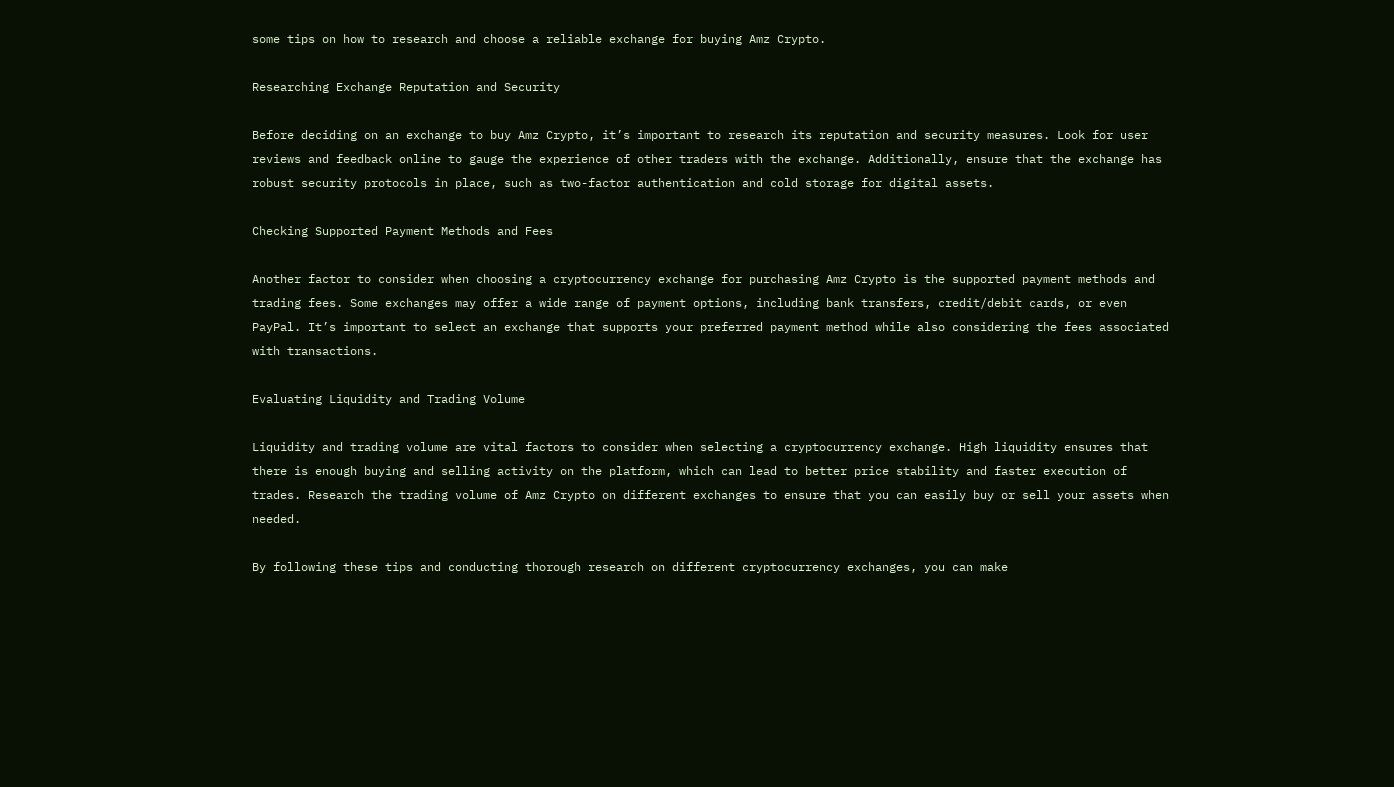some tips on how to research and choose a reliable exchange for buying Amz Crypto.

Researching Exchange Reputation and Security

Before deciding on an exchange to buy Amz Crypto, it’s important to research its reputation and security measures. Look for user reviews and feedback online to gauge the experience of other traders with the exchange. Additionally, ensure that the exchange has robust security protocols in place, such as two-factor authentication and cold storage for digital assets.

Checking Supported Payment Methods and Fees

Another factor to consider when choosing a cryptocurrency exchange for purchasing Amz Crypto is the supported payment methods and trading fees. Some exchanges may offer a wide range of payment options, including bank transfers, credit/debit cards, or even PayPal. It’s important to select an exchange that supports your preferred payment method while also considering the fees associated with transactions.

Evaluating Liquidity and Trading Volume

Liquidity and trading volume are vital factors to consider when selecting a cryptocurrency exchange. High liquidity ensures that there is enough buying and selling activity on the platform, which can lead to better price stability and faster execution of trades. Research the trading volume of Amz Crypto on different exchanges to ensure that you can easily buy or sell your assets when needed.

By following these tips and conducting thorough research on different cryptocurrency exchanges, you can make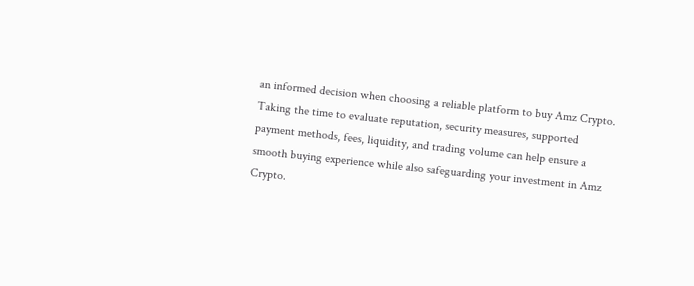an informed decision when choosing a reliable platform to buy Amz Crypto. Taking the time to evaluate reputation, security measures, supported payment methods, fees, liquidity, and trading volume can help ensure a smooth buying experience while also safeguarding your investment in Amz Crypto.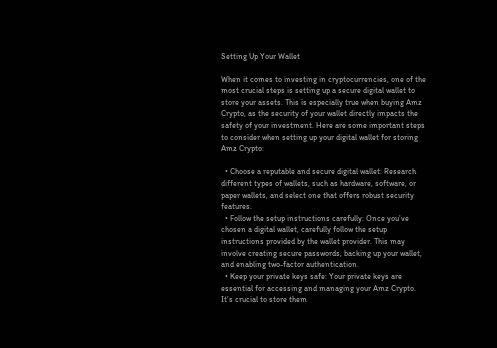Setting Up Your Wallet

When it comes to investing in cryptocurrencies, one of the most crucial steps is setting up a secure digital wallet to store your assets. This is especially true when buying Amz Crypto, as the security of your wallet directly impacts the safety of your investment. Here are some important steps to consider when setting up your digital wallet for storing Amz Crypto:

  • Choose a reputable and secure digital wallet: Research different types of wallets, such as hardware, software, or paper wallets, and select one that offers robust security features.
  • Follow the setup instructions carefully: Once you’ve chosen a digital wallet, carefully follow the setup instructions provided by the wallet provider. This may involve creating secure passwords, backing up your wallet, and enabling two-factor authentication.
  • Keep your private keys safe: Your private keys are essential for accessing and managing your Amz Crypto. It’s crucial to store them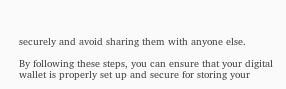securely and avoid sharing them with anyone else.

By following these steps, you can ensure that your digital wallet is properly set up and secure for storing your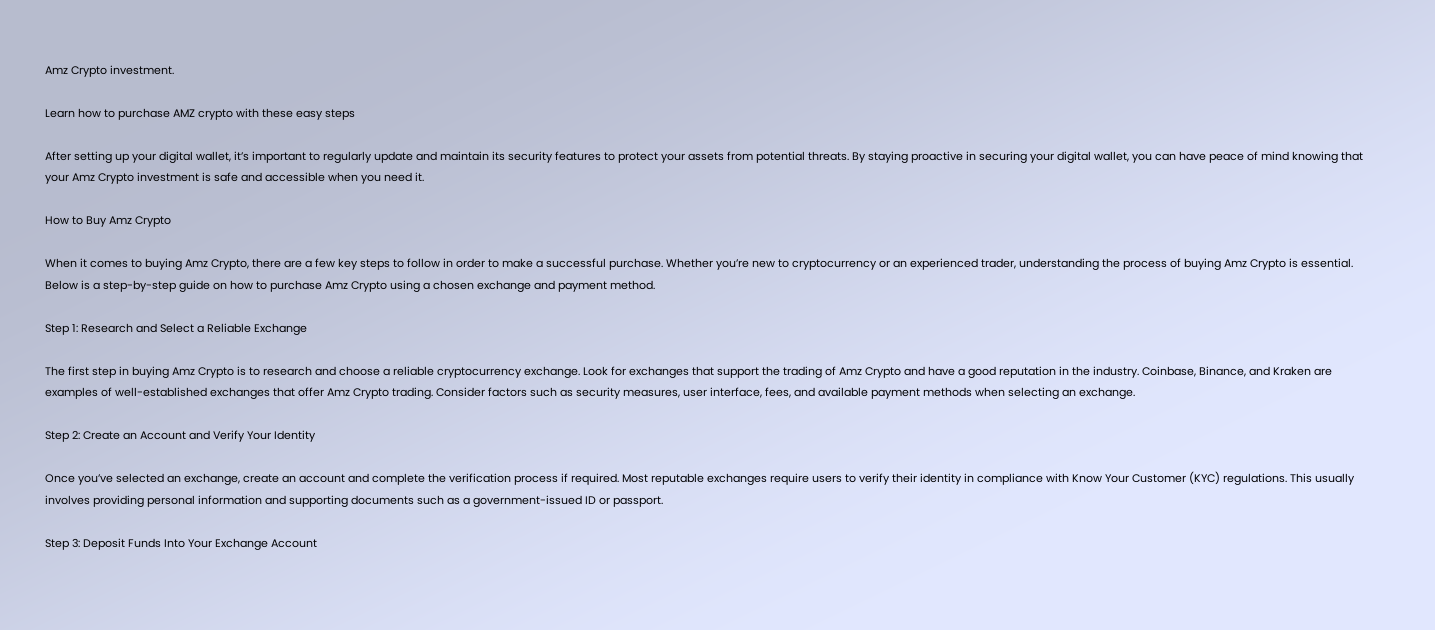Amz Crypto investment.

Learn how to purchase AMZ crypto with these easy steps

After setting up your digital wallet, it’s important to regularly update and maintain its security features to protect your assets from potential threats. By staying proactive in securing your digital wallet, you can have peace of mind knowing that your Amz Crypto investment is safe and accessible when you need it.

How to Buy Amz Crypto

When it comes to buying Amz Crypto, there are a few key steps to follow in order to make a successful purchase. Whether you’re new to cryptocurrency or an experienced trader, understanding the process of buying Amz Crypto is essential. Below is a step-by-step guide on how to purchase Amz Crypto using a chosen exchange and payment method.

Step 1: Research and Select a Reliable Exchange

The first step in buying Amz Crypto is to research and choose a reliable cryptocurrency exchange. Look for exchanges that support the trading of Amz Crypto and have a good reputation in the industry. Coinbase, Binance, and Kraken are examples of well-established exchanges that offer Amz Crypto trading. Consider factors such as security measures, user interface, fees, and available payment methods when selecting an exchange.

Step 2: Create an Account and Verify Your Identity

Once you’ve selected an exchange, create an account and complete the verification process if required. Most reputable exchanges require users to verify their identity in compliance with Know Your Customer (KYC) regulations. This usually involves providing personal information and supporting documents such as a government-issued ID or passport.

Step 3: Deposit Funds Into Your Exchange Account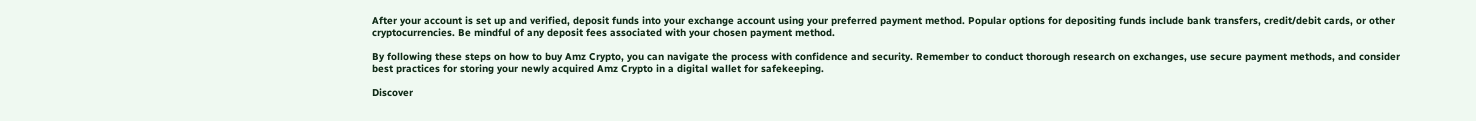After your account is set up and verified, deposit funds into your exchange account using your preferred payment method. Popular options for depositing funds include bank transfers, credit/debit cards, or other cryptocurrencies. Be mindful of any deposit fees associated with your chosen payment method.

By following these steps on how to buy Amz Crypto, you can navigate the process with confidence and security. Remember to conduct thorough research on exchanges, use secure payment methods, and consider best practices for storing your newly acquired Amz Crypto in a digital wallet for safekeeping.

Discover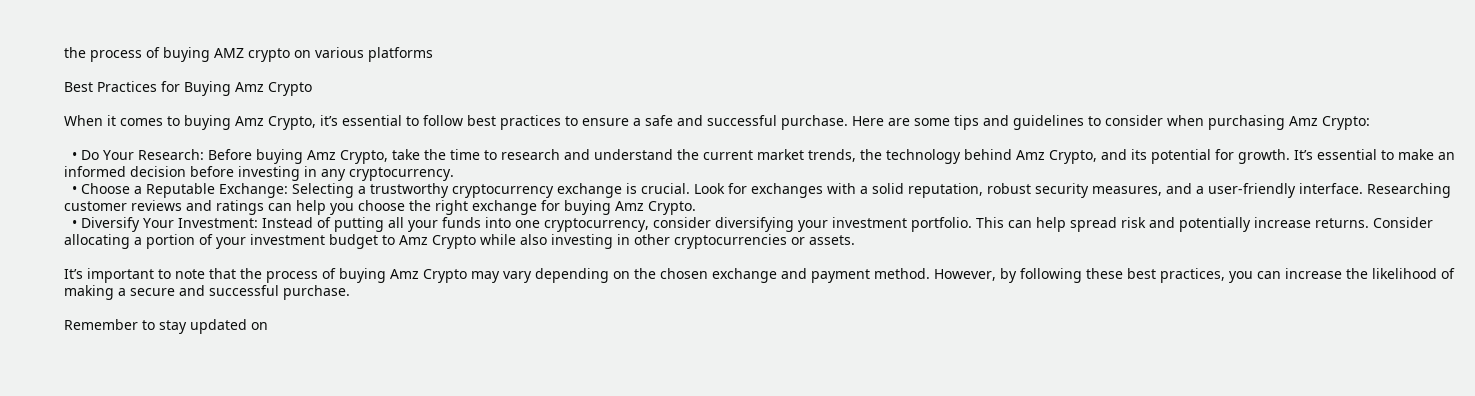the process of buying AMZ crypto on various platforms

Best Practices for Buying Amz Crypto

When it comes to buying Amz Crypto, it’s essential to follow best practices to ensure a safe and successful purchase. Here are some tips and guidelines to consider when purchasing Amz Crypto:

  • Do Your Research: Before buying Amz Crypto, take the time to research and understand the current market trends, the technology behind Amz Crypto, and its potential for growth. It’s essential to make an informed decision before investing in any cryptocurrency.
  • Choose a Reputable Exchange: Selecting a trustworthy cryptocurrency exchange is crucial. Look for exchanges with a solid reputation, robust security measures, and a user-friendly interface. Researching customer reviews and ratings can help you choose the right exchange for buying Amz Crypto.
  • Diversify Your Investment: Instead of putting all your funds into one cryptocurrency, consider diversifying your investment portfolio. This can help spread risk and potentially increase returns. Consider allocating a portion of your investment budget to Amz Crypto while also investing in other cryptocurrencies or assets.

It’s important to note that the process of buying Amz Crypto may vary depending on the chosen exchange and payment method. However, by following these best practices, you can increase the likelihood of making a secure and successful purchase.

Remember to stay updated on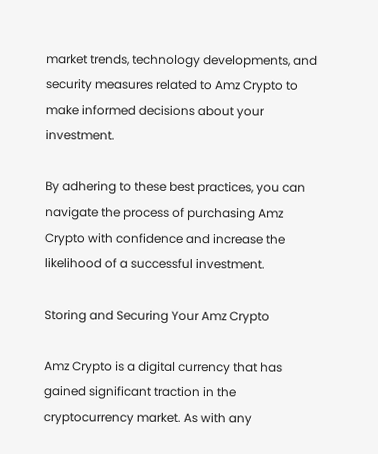market trends, technology developments, and security measures related to Amz Crypto to make informed decisions about your investment.

By adhering to these best practices, you can navigate the process of purchasing Amz Crypto with confidence and increase the likelihood of a successful investment.

Storing and Securing Your Amz Crypto

Amz Crypto is a digital currency that has gained significant traction in the cryptocurrency market. As with any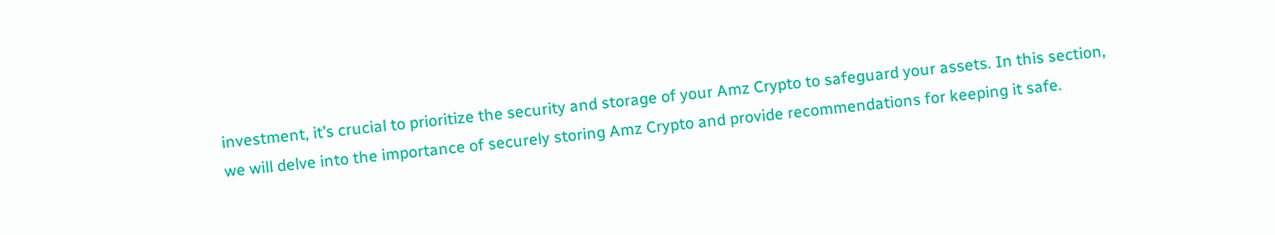investment, it’s crucial to prioritize the security and storage of your Amz Crypto to safeguard your assets. In this section, we will delve into the importance of securely storing Amz Crypto and provide recommendations for keeping it safe.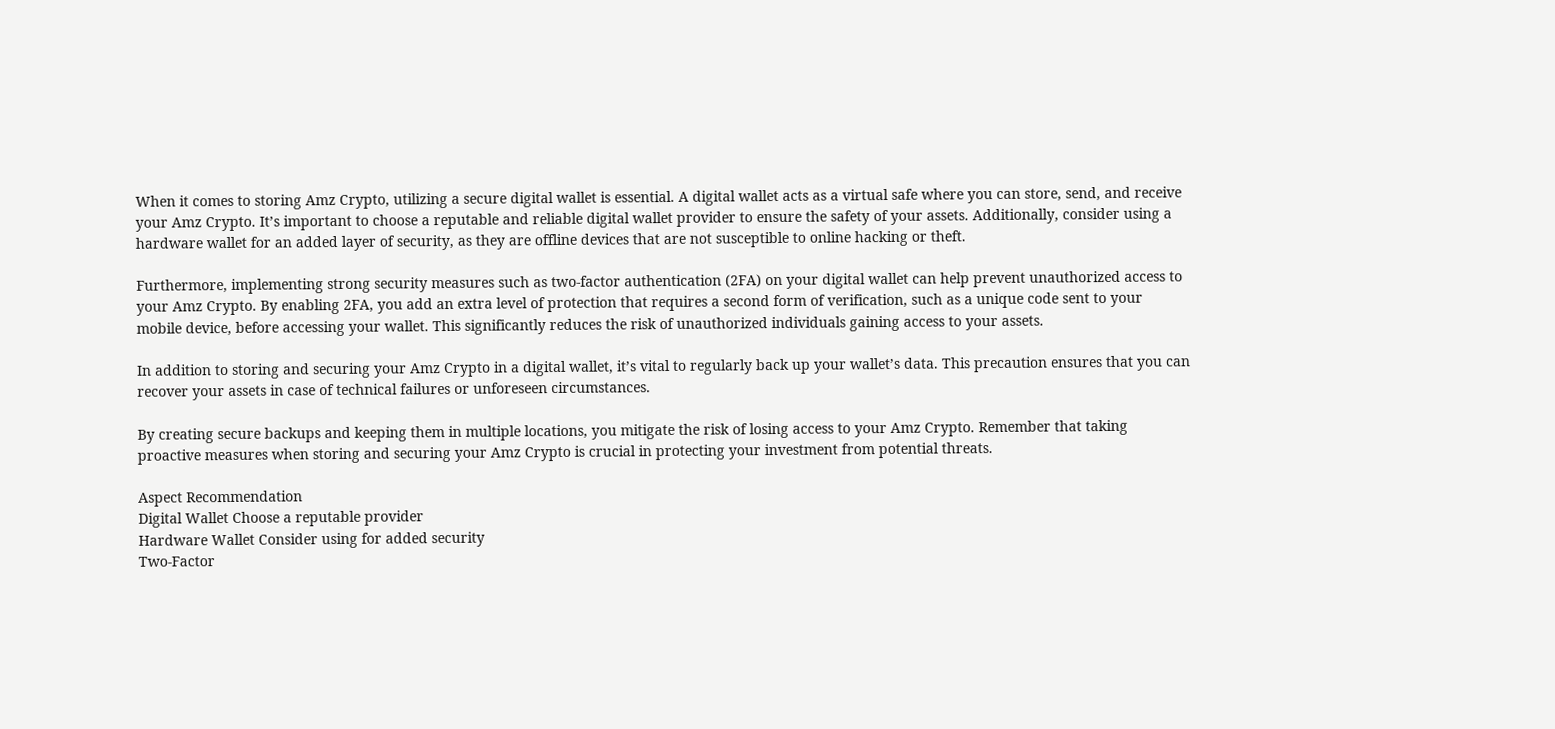When it comes to storing Amz Crypto, utilizing a secure digital wallet is essential. A digital wallet acts as a virtual safe where you can store, send, and receive your Amz Crypto. It’s important to choose a reputable and reliable digital wallet provider to ensure the safety of your assets. Additionally, consider using a hardware wallet for an added layer of security, as they are offline devices that are not susceptible to online hacking or theft.

Furthermore, implementing strong security measures such as two-factor authentication (2FA) on your digital wallet can help prevent unauthorized access to your Amz Crypto. By enabling 2FA, you add an extra level of protection that requires a second form of verification, such as a unique code sent to your mobile device, before accessing your wallet. This significantly reduces the risk of unauthorized individuals gaining access to your assets.

In addition to storing and securing your Amz Crypto in a digital wallet, it’s vital to regularly back up your wallet’s data. This precaution ensures that you can recover your assets in case of technical failures or unforeseen circumstances.

By creating secure backups and keeping them in multiple locations, you mitigate the risk of losing access to your Amz Crypto. Remember that taking proactive measures when storing and securing your Amz Crypto is crucial in protecting your investment from potential threats.

Aspect Recommendation
Digital Wallet Choose a reputable provider
Hardware Wallet Consider using for added security
Two-Factor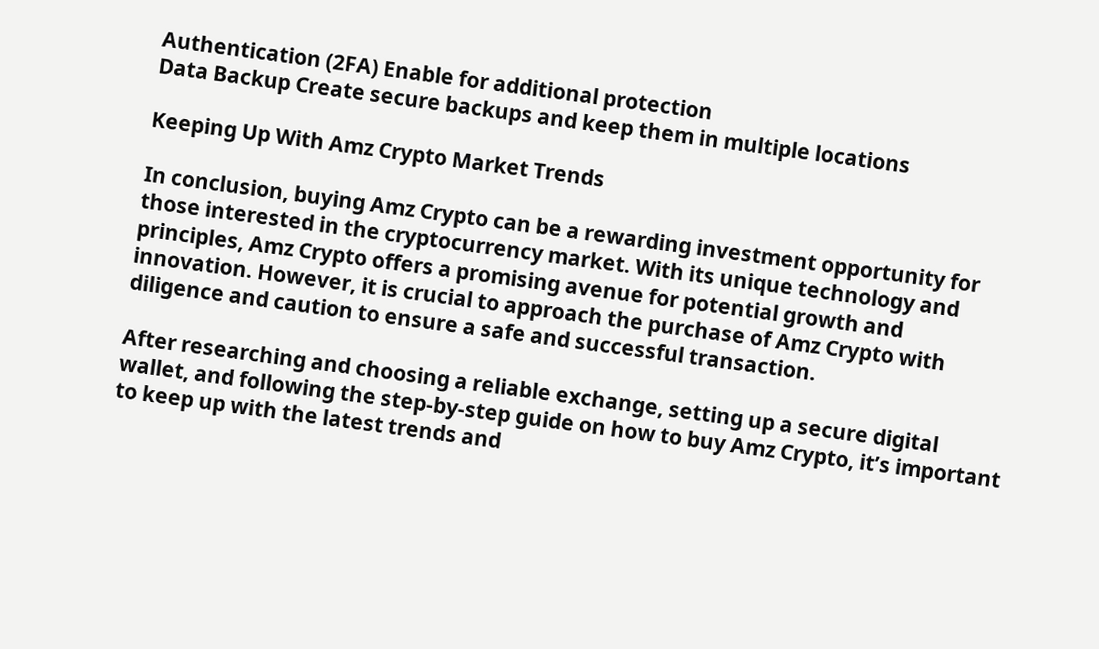Authentication (2FA) Enable for additional protection
Data Backup Create secure backups and keep them in multiple locations

Keeping Up With Amz Crypto Market Trends

In conclusion, buying Amz Crypto can be a rewarding investment opportunity for those interested in the cryptocurrency market. With its unique technology and principles, Amz Crypto offers a promising avenue for potential growth and innovation. However, it is crucial to approach the purchase of Amz Crypto with diligence and caution to ensure a safe and successful transaction.

After researching and choosing a reliable exchange, setting up a secure digital wallet, and following the step-by-step guide on how to buy Amz Crypto, it’s important to keep up with the latest trends and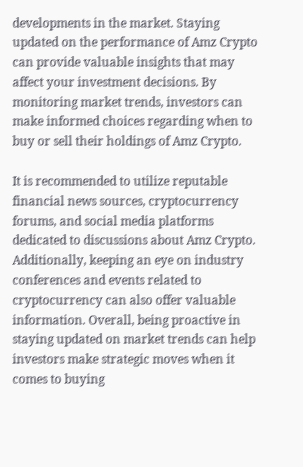developments in the market. Staying updated on the performance of Amz Crypto can provide valuable insights that may affect your investment decisions. By monitoring market trends, investors can make informed choices regarding when to buy or sell their holdings of Amz Crypto.

It is recommended to utilize reputable financial news sources, cryptocurrency forums, and social media platforms dedicated to discussions about Amz Crypto. Additionally, keeping an eye on industry conferences and events related to cryptocurrency can also offer valuable information. Overall, being proactive in staying updated on market trends can help investors make strategic moves when it comes to buying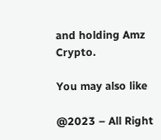and holding Amz Crypto.

You may also like

@2023 – All Right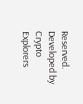Reserved. Developed by Crypto Explorers